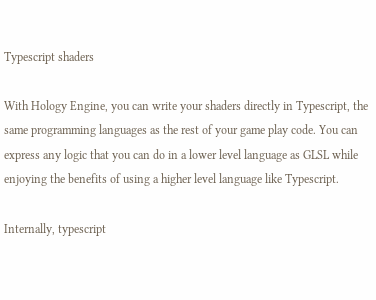Typescript shaders

With Hology Engine, you can write your shaders directly in Typescript, the same programming languages as the rest of your game play code. You can express any logic that you can do in a lower level language as GLSL while enjoying the benefits of using a higher level language like Typescript.

Internally, typescript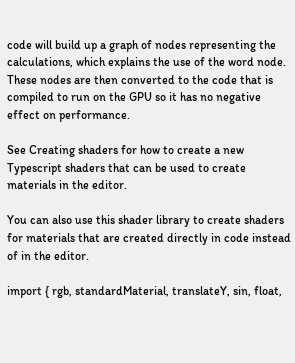code will build up a graph of nodes representing the calculations, which explains the use of the word node. These nodes are then converted to the code that is compiled to run on the GPU so it has no negative effect on performance.

See Creating shaders for how to create a new Typescript shaders that can be used to create materials in the editor.

You can also use this shader library to create shaders for materials that are created directly in code instead of in the editor.

import { rgb, standardMaterial, translateY, sin, float,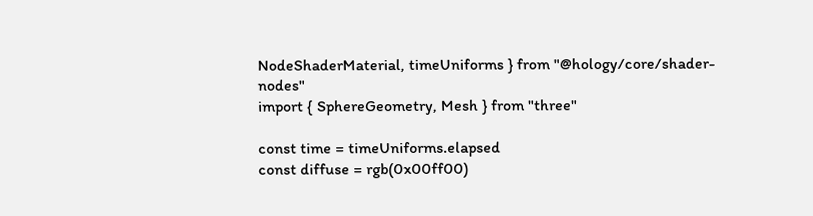NodeShaderMaterial, timeUniforms } from "@hology/core/shader-nodes"
import { SphereGeometry, Mesh } from "three"

const time = timeUniforms.elapsed
const diffuse = rgb(0x00ff00)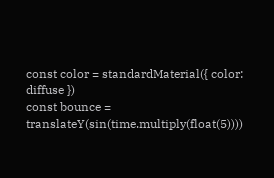const color = standardMaterial({ color: diffuse })
const bounce = translateY(sin(time.multiply(float(5))))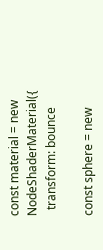const material = new NodeShaderMaterial({
  transform: bounce

const sphere = new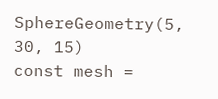SphereGeometry(5, 30, 15)
const mesh =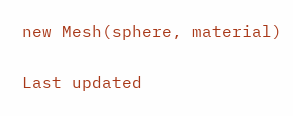new Mesh(sphere, material)

Last updated